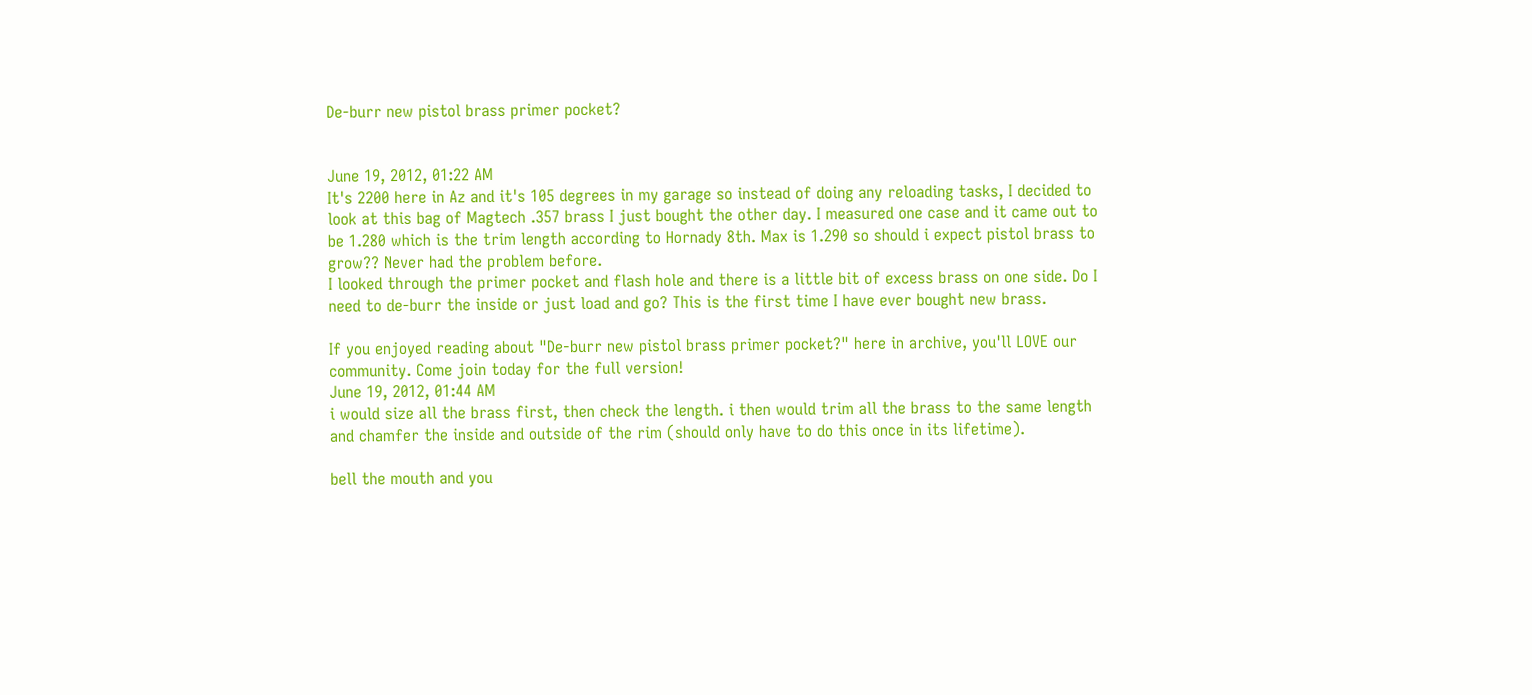De-burr new pistol brass primer pocket?


June 19, 2012, 01:22 AM
It's 2200 here in Az and it's 105 degrees in my garage so instead of doing any reloading tasks, I decided to look at this bag of Magtech .357 brass I just bought the other day. I measured one case and it came out to be 1.280 which is the trim length according to Hornady 8th. Max is 1.290 so should i expect pistol brass to grow?? Never had the problem before.
I looked through the primer pocket and flash hole and there is a little bit of excess brass on one side. Do I need to de-burr the inside or just load and go? This is the first time I have ever bought new brass.

If you enjoyed reading about "De-burr new pistol brass primer pocket?" here in archive, you'll LOVE our community. Come join today for the full version!
June 19, 2012, 01:44 AM
i would size all the brass first, then check the length. i then would trim all the brass to the same length and chamfer the inside and outside of the rim (should only have to do this once in its lifetime).

bell the mouth and you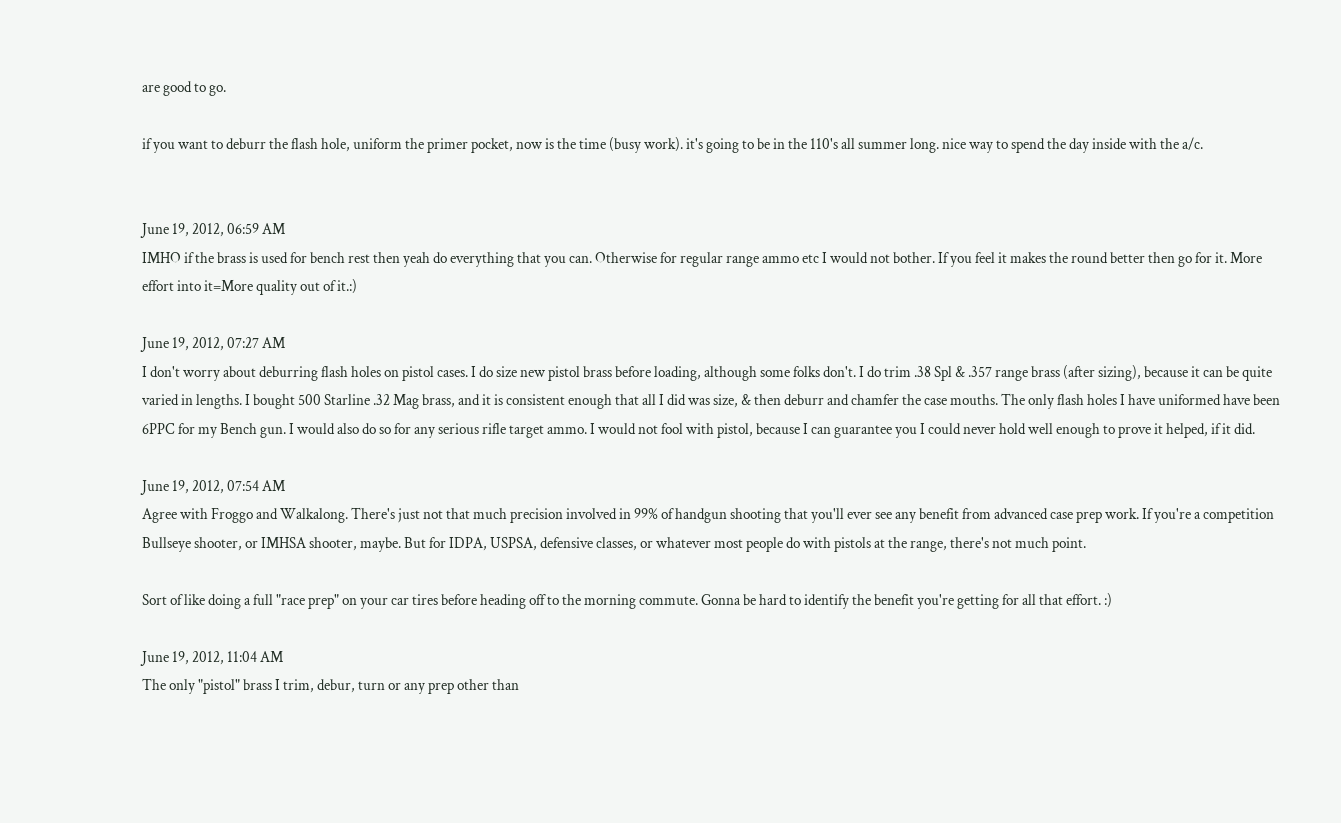are good to go.

if you want to deburr the flash hole, uniform the primer pocket, now is the time (busy work). it's going to be in the 110's all summer long. nice way to spend the day inside with the a/c.


June 19, 2012, 06:59 AM
IMHO if the brass is used for bench rest then yeah do everything that you can. Otherwise for regular range ammo etc I would not bother. If you feel it makes the round better then go for it. More effort into it=More quality out of it.:)

June 19, 2012, 07:27 AM
I don't worry about deburring flash holes on pistol cases. I do size new pistol brass before loading, although some folks don't. I do trim .38 Spl & .357 range brass (after sizing), because it can be quite varied in lengths. I bought 500 Starline .32 Mag brass, and it is consistent enough that all I did was size, & then deburr and chamfer the case mouths. The only flash holes I have uniformed have been 6PPC for my Bench gun. I would also do so for any serious rifle target ammo. I would not fool with pistol, because I can guarantee you I could never hold well enough to prove it helped, if it did.

June 19, 2012, 07:54 AM
Agree with Froggo and Walkalong. There's just not that much precision involved in 99% of handgun shooting that you'll ever see any benefit from advanced case prep work. If you're a competition Bullseye shooter, or IMHSA shooter, maybe. But for IDPA, USPSA, defensive classes, or whatever most people do with pistols at the range, there's not much point.

Sort of like doing a full "race prep" on your car tires before heading off to the morning commute. Gonna be hard to identify the benefit you're getting for all that effort. :)

June 19, 2012, 11:04 AM
The only "pistol" brass I trim, debur, turn or any prep other than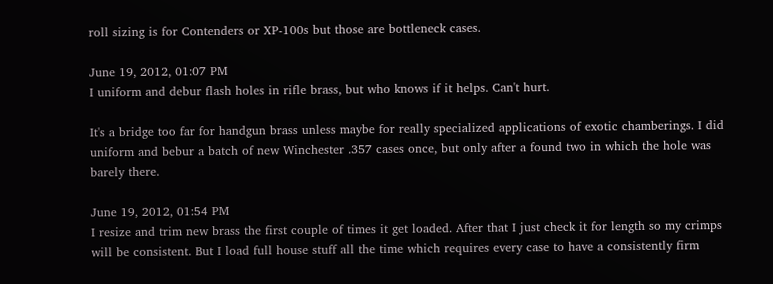roll sizing is for Contenders or XP-100s but those are bottleneck cases.

June 19, 2012, 01:07 PM
I uniform and debur flash holes in rifle brass, but who knows if it helps. Can't hurt.

It's a bridge too far for handgun brass unless maybe for really specialized applications of exotic chamberings. I did uniform and bebur a batch of new Winchester .357 cases once, but only after a found two in which the hole was barely there.

June 19, 2012, 01:54 PM
I resize and trim new brass the first couple of times it get loaded. After that I just check it for length so my crimps will be consistent. But I load full house stuff all the time which requires every case to have a consistently firm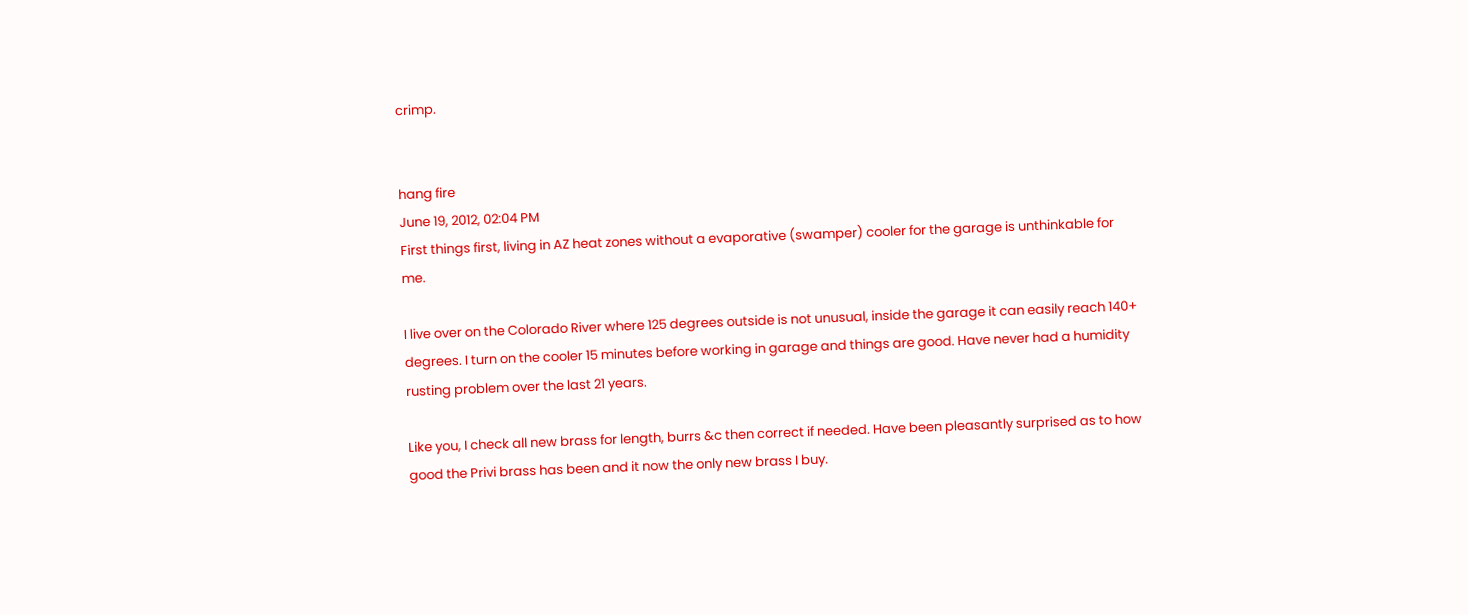crimp.


hang fire
June 19, 2012, 02:04 PM
First things first, living in AZ heat zones without a evaporative (swamper) cooler for the garage is unthinkable for me.

I live over on the Colorado River where 125 degrees outside is not unusual, inside the garage it can easily reach 140+ degrees. I turn on the cooler 15 minutes before working in garage and things are good. Have never had a humidity rusting problem over the last 21 years.

Like you, I check all new brass for length, burrs &c then correct if needed. Have been pleasantly surprised as to how good the Privi brass has been and it now the only new brass I buy.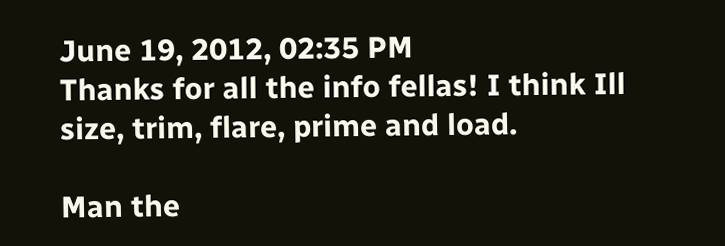June 19, 2012, 02:35 PM
Thanks for all the info fellas! I think Ill size, trim, flare, prime and load.

Man the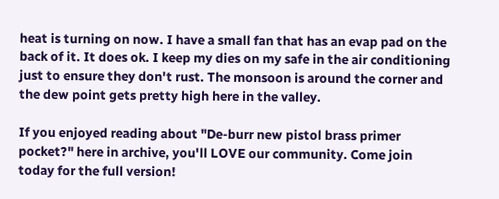heat is turning on now. I have a small fan that has an evap pad on the back of it. It does ok. I keep my dies on my safe in the air conditioning just to ensure they don't rust. The monsoon is around the corner and the dew point gets pretty high here in the valley.

If you enjoyed reading about "De-burr new pistol brass primer pocket?" here in archive, you'll LOVE our community. Come join today for the full version!